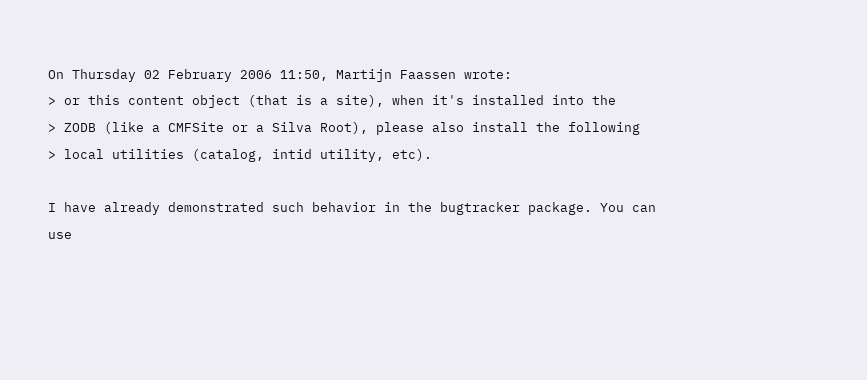On Thursday 02 February 2006 11:50, Martijn Faassen wrote:
> or this content object (that is a site), when it's installed into the
> ZODB (like a CMFSite or a Silva Root), please also install the following
> local utilities (catalog, intid utility, etc).

I have already demonstrated such behavior in the bugtracker package. You can
use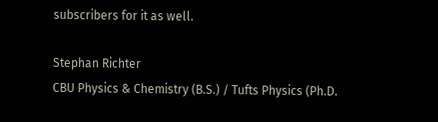subscribers for it as well.

Stephan Richter
CBU Physics & Chemistry (B.S.) / Tufts Physics (Ph.D.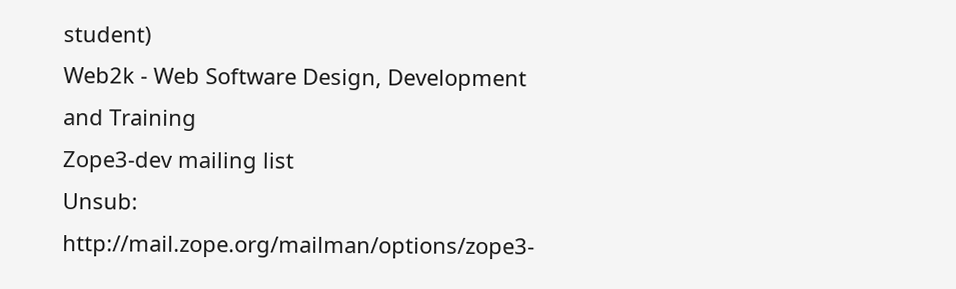student)
Web2k - Web Software Design, Development and Training
Zope3-dev mailing list
Unsub: http://mail.zope.org/mailman/options/zope3-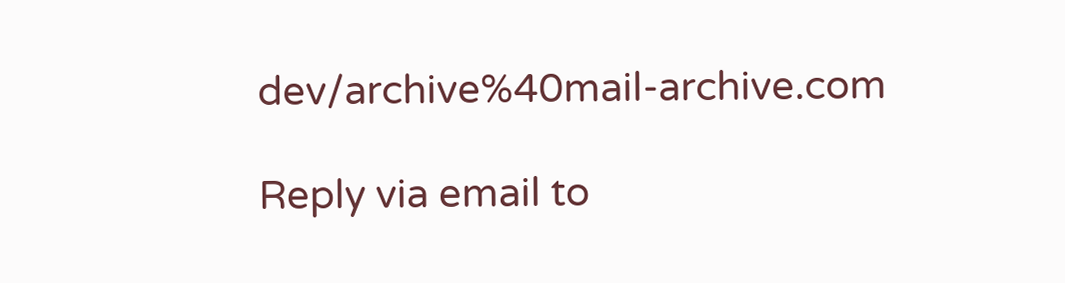dev/archive%40mail-archive.com

Reply via email to